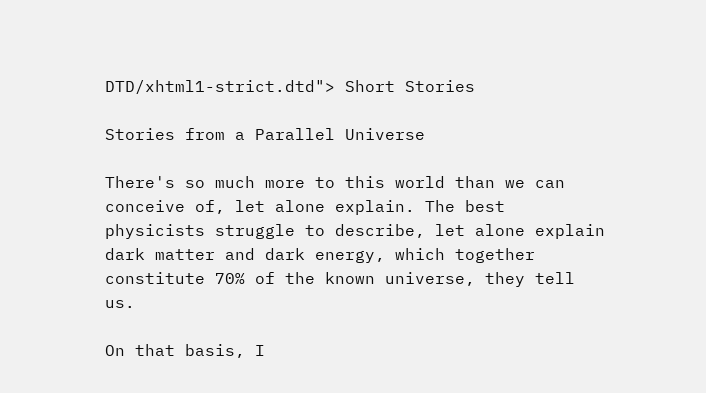DTD/xhtml1-strict.dtd"> Short Stories

Stories from a Parallel Universe

There's so much more to this world than we can conceive of, let alone explain. The best physicists struggle to describe, let alone explain dark matter and dark energy, which together constitute 70% of the known universe, they tell us.

On that basis, I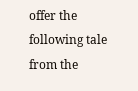offer the following tale from the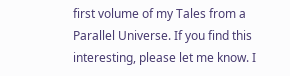first volume of my Tales from a Parallel Universe. If you find this interesting, please let me know. I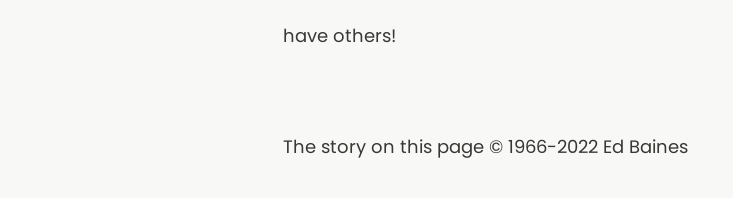have others!


The story on this page © 1966-2022 Ed Baines